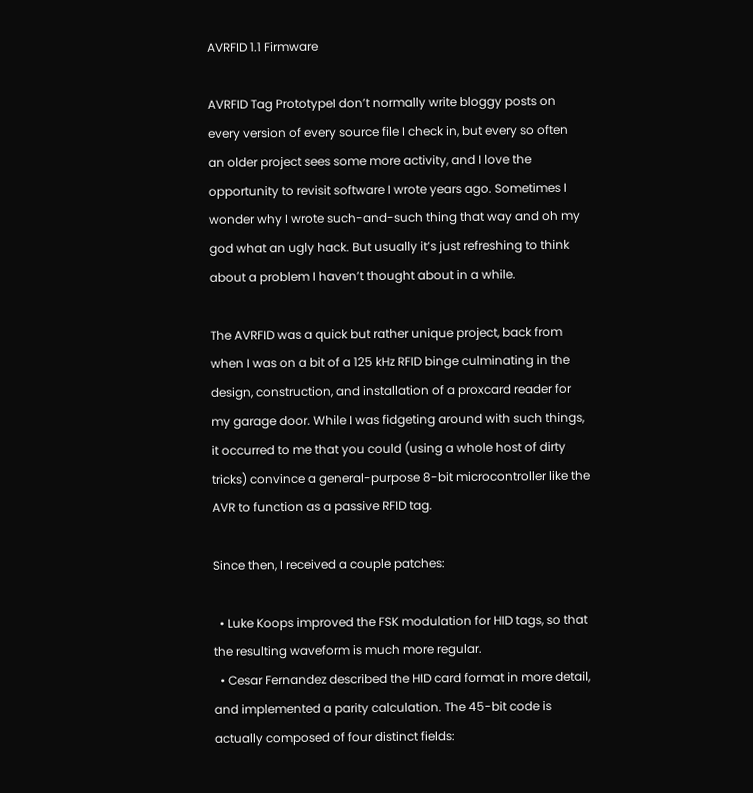AVRFID 1.1 Firmware

AVRFID Tag PrototypeI don’t normally write bloggy posts on every version of every source file I check in, but every so often an older project sees some more activity, and I love the opportunity to revisit software I wrote years ago. Sometimes I wonder why I wrote such-and-such thing that way and oh my god what an ugly hack. But usually it’s just refreshing to think about a problem I haven’t thought about in a while.

The AVRFID was a quick but rather unique project, back from when I was on a bit of a 125 kHz RFID binge culminating in the design, construction, and installation of a proxcard reader for my garage door. While I was fidgeting around with such things, it occurred to me that you could (using a whole host of dirty tricks) convince a general-purpose 8-bit microcontroller like the AVR to function as a passive RFID tag.

Since then, I received a couple patches:

  • Luke Koops improved the FSK modulation for HID tags, so that the resulting waveform is much more regular.
  • Cesar Fernandez described the HID card format in more detail, and implemented a parity calculation. The 45-bit code is actually composed of four distinct fields: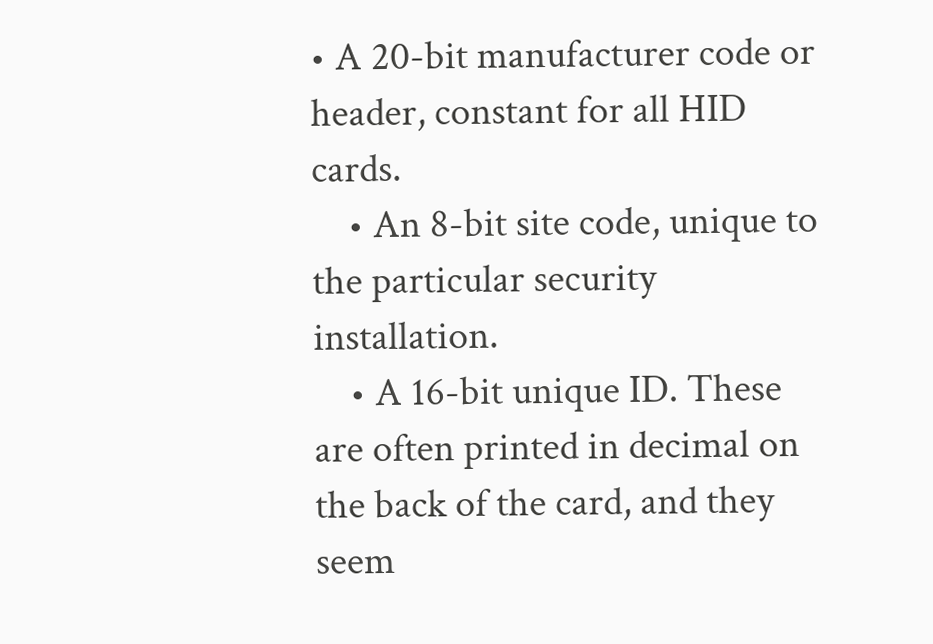• A 20-bit manufacturer code or header, constant for all HID cards.
    • An 8-bit site code, unique to the particular security installation.
    • A 16-bit unique ID. These are often printed in decimal on the back of the card, and they seem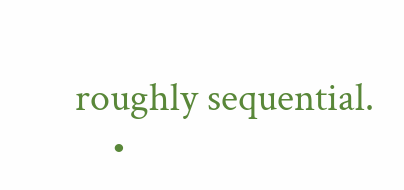roughly sequential.
    •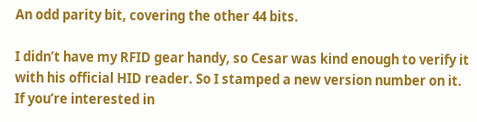An odd parity bit, covering the other 44 bits.

I didn’t have my RFID gear handy, so Cesar was kind enough to verify it with his official HID reader. So I stamped a new version number on it. If you’re interested in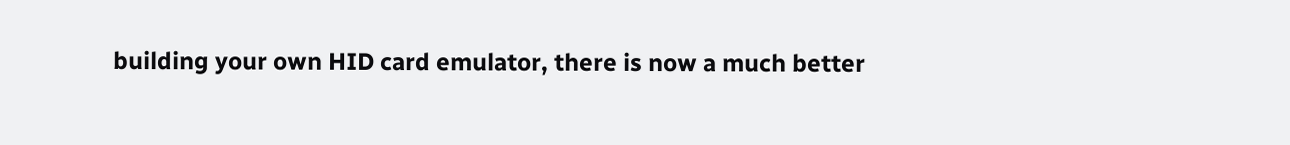building your own HID card emulator, there is now a much better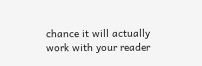chance it will actually work with your reader